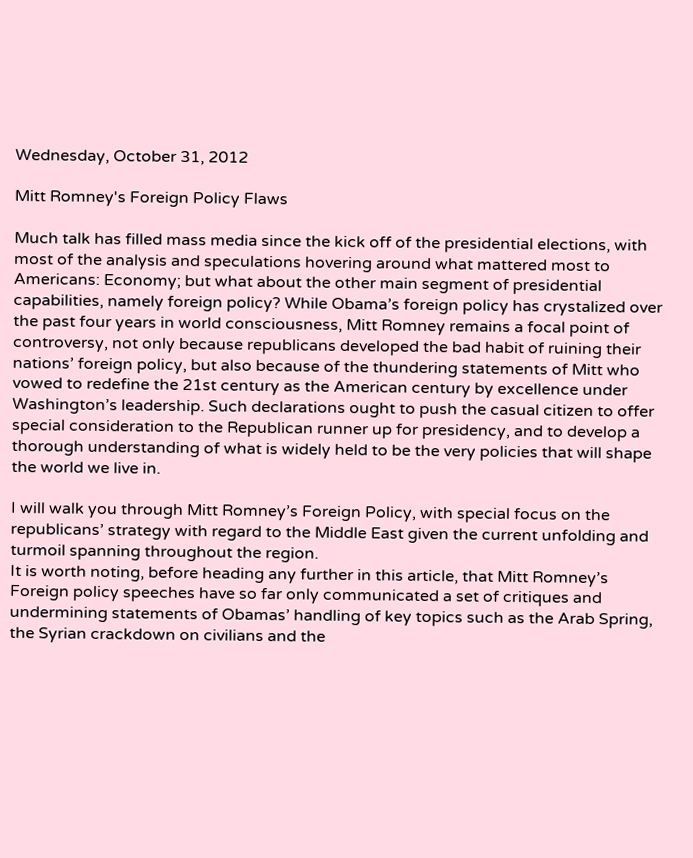Wednesday, October 31, 2012

Mitt Romney's Foreign Policy Flaws

Much talk has filled mass media since the kick off of the presidential elections, with most of the analysis and speculations hovering around what mattered most to Americans: Economy; but what about the other main segment of presidential capabilities, namely foreign policy? While Obama’s foreign policy has crystalized over the past four years in world consciousness, Mitt Romney remains a focal point of controversy, not only because republicans developed the bad habit of ruining their nations’ foreign policy, but also because of the thundering statements of Mitt who vowed to redefine the 21st century as the American century by excellence under Washington’s leadership. Such declarations ought to push the casual citizen to offer special consideration to the Republican runner up for presidency, and to develop a thorough understanding of what is widely held to be the very policies that will shape the world we live in.

I will walk you through Mitt Romney’s Foreign Policy, with special focus on the republicans’ strategy with regard to the Middle East given the current unfolding and turmoil spanning throughout the region.
It is worth noting, before heading any further in this article, that Mitt Romney’s Foreign policy speeches have so far only communicated a set of critiques and undermining statements of Obamas’ handling of key topics such as the Arab Spring, the Syrian crackdown on civilians and the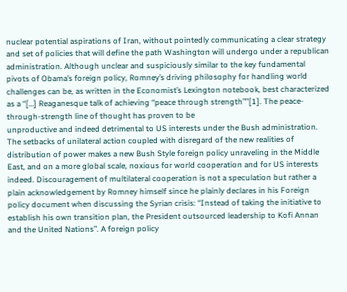nuclear potential aspirations of Iran, without pointedly communicating a clear strategy and set of policies that will define the path Washington will undergo under a republican administration. Although unclear and suspiciously similar to the key fundamental pivots of Obama’s foreign policy, Romney’s driving philosophy for handling world challenges can be, as written in the Economist’s Lexington notebook, best characterized as a “[…] Reaganesque talk of achieving “peace through strength””[1]. The peace-through-strength line of thought has proven to be
unproductive and indeed detrimental to US interests under the Bush administration. The setbacks of unilateral action coupled with disregard of the new realities of distribution of power makes a new Bush Style foreign policy unraveling in the Middle East, and on a more global scale, noxious for world cooperation and for US interests indeed. Discouragement of multilateral cooperation is not a speculation but rather a plain acknowledgement by Romney himself since he plainly declares in his Foreign policy document when discussing the Syrian crisis: “Instead of taking the initiative to establish his own transition plan, the President outsourced leadership to Kofi Annan and the United Nations”. A foreign policy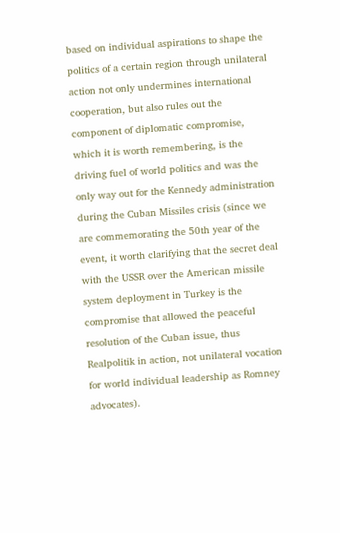based on individual aspirations to shape the politics of a certain region through unilateral action not only undermines international cooperation, but also rules out the component of diplomatic compromise, which it is worth remembering, is the driving fuel of world politics and was the only way out for the Kennedy administration during the Cuban Missiles crisis (since we are commemorating the 50th year of the event, it worth clarifying that the secret deal with the USSR over the American missile system deployment in Turkey is the compromise that allowed the peaceful resolution of the Cuban issue, thus Realpolitik in action, not unilateral vocation for world individual leadership as Romney advocates).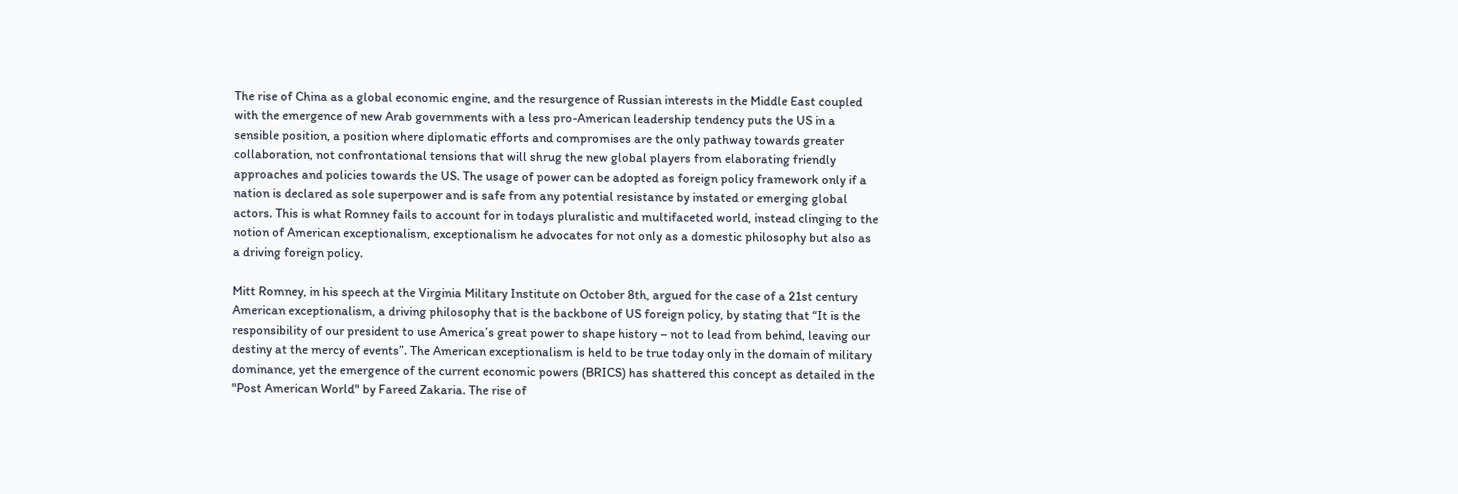The rise of China as a global economic engine, and the resurgence of Russian interests in the Middle East coupled with the emergence of new Arab governments with a less pro-American leadership tendency puts the US in a sensible position, a position where diplomatic efforts and compromises are the only pathway towards greater collaboration, not confrontational tensions that will shrug the new global players from elaborating friendly approaches and policies towards the US. The usage of power can be adopted as foreign policy framework only if a nation is declared as sole superpower and is safe from any potential resistance by instated or emerging global actors. This is what Romney fails to account for in todays pluralistic and multifaceted world, instead clinging to the notion of American exceptionalism, exceptionalism he advocates for not only as a domestic philosophy but also as a driving foreign policy.

Mitt Romney, in his speech at the Virginia Military Institute on October 8th, argued for the case of a 21st century American exceptionalism, a driving philosophy that is the backbone of US foreign policy, by stating that “It is the responsibility of our president to use America’s great power to shape history – not to lead from behind, leaving our destiny at the mercy of events”. The American exceptionalism is held to be true today only in the domain of military dominance, yet the emergence of the current economic powers (BRICS) has shattered this concept as detailed in the "Post American World" by Fareed Zakaria. The rise of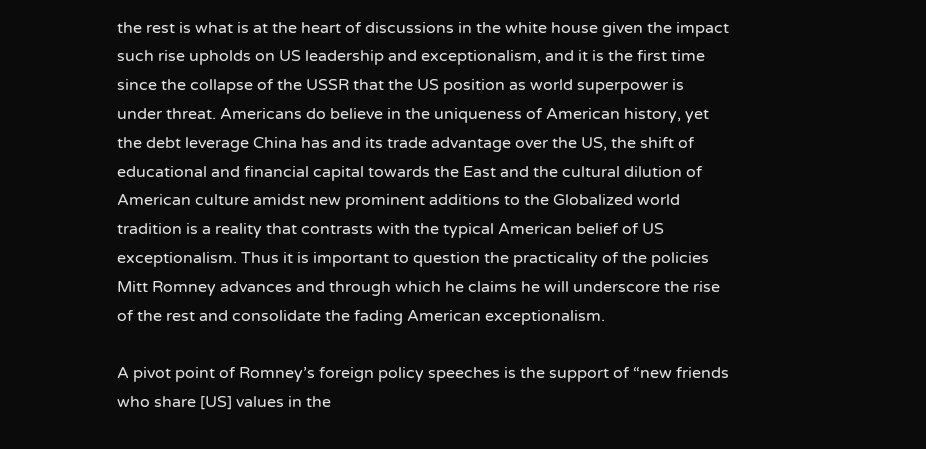the rest is what is at the heart of discussions in the white house given the impact such rise upholds on US leadership and exceptionalism, and it is the first time since the collapse of the USSR that the US position as world superpower is under threat. Americans do believe in the uniqueness of American history, yet the debt leverage China has and its trade advantage over the US, the shift of educational and financial capital towards the East and the cultural dilution of American culture amidst new prominent additions to the Globalized world tradition is a reality that contrasts with the typical American belief of US exceptionalism. Thus it is important to question the practicality of the policies Mitt Romney advances and through which he claims he will underscore the rise of the rest and consolidate the fading American exceptionalism.

A pivot point of Romney’s foreign policy speeches is the support of “new friends who share [US] values in the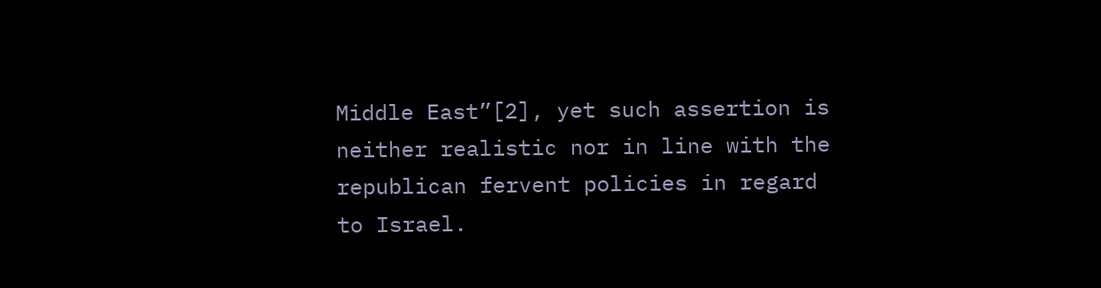Middle East”[2], yet such assertion is neither realistic nor in line with the republican fervent policies in regard to Israel.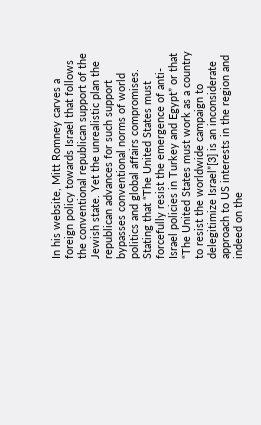In his website, Mitt Romney carves a foreign policy towards Israel that follows the conventional republican support of the Jewish state. Yet the unrealistic plan the republican advances for such support bypasses conventional norms of world politics and global affairs compromises. Stating that “The United States must forcefully resist the emergence of anti-Israel policies in Turkey and Egypt” or that “The United States must work as a country to resist the worldwide campaign to delegitimize Israel”[3] is an inconsiderate approach to US interests in the region and indeed on the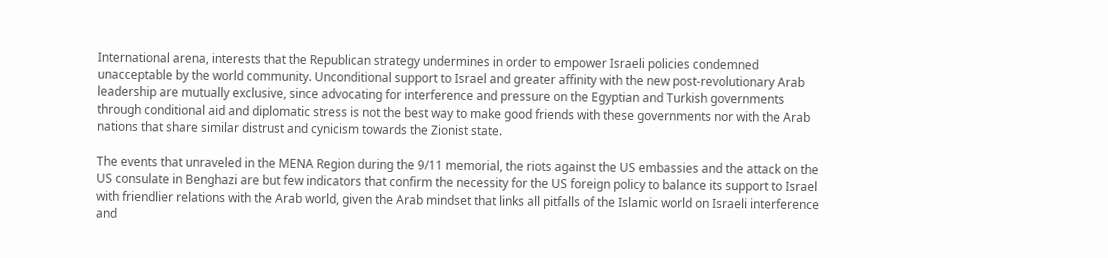International arena, interests that the Republican strategy undermines in order to empower Israeli policies condemned unacceptable by the world community. Unconditional support to Israel and greater affinity with the new post-revolutionary Arab leadership are mutually exclusive, since advocating for interference and pressure on the Egyptian and Turkish governments through conditional aid and diplomatic stress is not the best way to make good friends with these governments nor with the Arab nations that share similar distrust and cynicism towards the Zionist state.

The events that unraveled in the MENA Region during the 9/11 memorial, the riots against the US embassies and the attack on the US consulate in Benghazi are but few indicators that confirm the necessity for the US foreign policy to balance its support to Israel with friendlier relations with the Arab world, given the Arab mindset that links all pitfalls of the Islamic world on Israeli interference and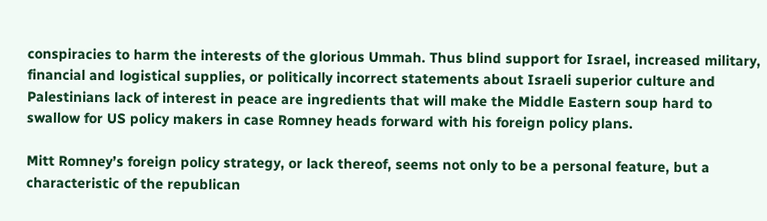conspiracies to harm the interests of the glorious Ummah. Thus blind support for Israel, increased military, financial and logistical supplies, or politically incorrect statements about Israeli superior culture and Palestinians lack of interest in peace are ingredients that will make the Middle Eastern soup hard to swallow for US policy makers in case Romney heads forward with his foreign policy plans.

Mitt Romney’s foreign policy strategy, or lack thereof, seems not only to be a personal feature, but a characteristic of the republican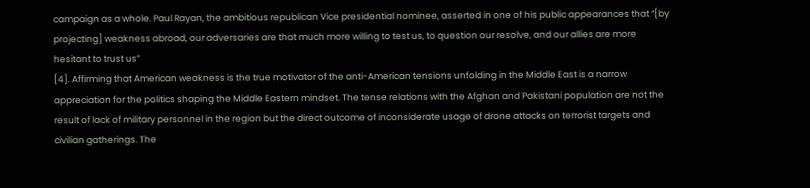campaign as a whole. Paul Rayan, the ambitious republican Vice presidential nominee, asserted in one of his public appearances that “[by projecting] weakness abroad, our adversaries are that much more willing to test us, to question our resolve, and our allies are more
hesitant to trust us”
[4]. Affirming that American weakness is the true motivator of the anti-American tensions unfolding in the Middle East is a narrow appreciation for the politics shaping the Middle Eastern mindset. The tense relations with the Afghan and Pakistani population are not the result of lack of military personnel in the region but the direct outcome of inconsiderate usage of drone attacks on terrorist targets and civilian gatherings. The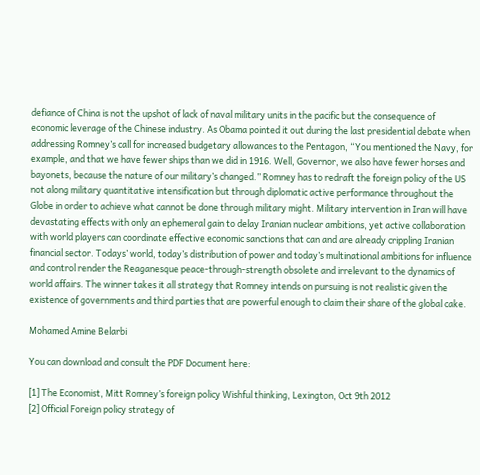defiance of China is not the upshot of lack of naval military units in the pacific but the consequence of economic leverage of the Chinese industry. As Obama pointed it out during the last presidential debate when addressing Romney’s call for increased budgetary allowances to the Pentagon, “You mentioned the Navy, for example, and that we have fewer ships than we did in 1916. Well, Governor, we also have fewer horses and bayonets, because the nature of our military’s changed.” Romney has to redraft the foreign policy of the US not along military quantitative intensification but through diplomatic active performance throughout the Globe in order to achieve what cannot be done through military might. Military intervention in Iran will have devastating effects with only an ephemeral gain to delay Iranian nuclear ambitions, yet active collaboration with world players can coordinate effective economic sanctions that can and are already crippling Iranian financial sector. Todays’ world, today’s distribution of power and today’s multinational ambitions for influence and control render the Reaganesque peace-through-strength obsolete and irrelevant to the dynamics of world affairs. The winner takes it all strategy that Romney intends on pursuing is not realistic given the existence of governments and third parties that are powerful enough to claim their share of the global cake.

Mohamed Amine Belarbi

You can download and consult the PDF Document here:

[1] The Economist, Mitt Romney’s foreign policy Wishful thinking, Lexington, Oct 9th 2012
[2] Official Foreign policy strategy of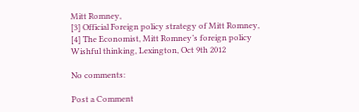Mitt Romney,
[3] Official Foreign policy strategy of Mitt Romney,
[4] The Economist, Mitt Romney’s foreign policy Wishful thinking, Lexington, Oct 9th 2012

No comments:

Post a Comment